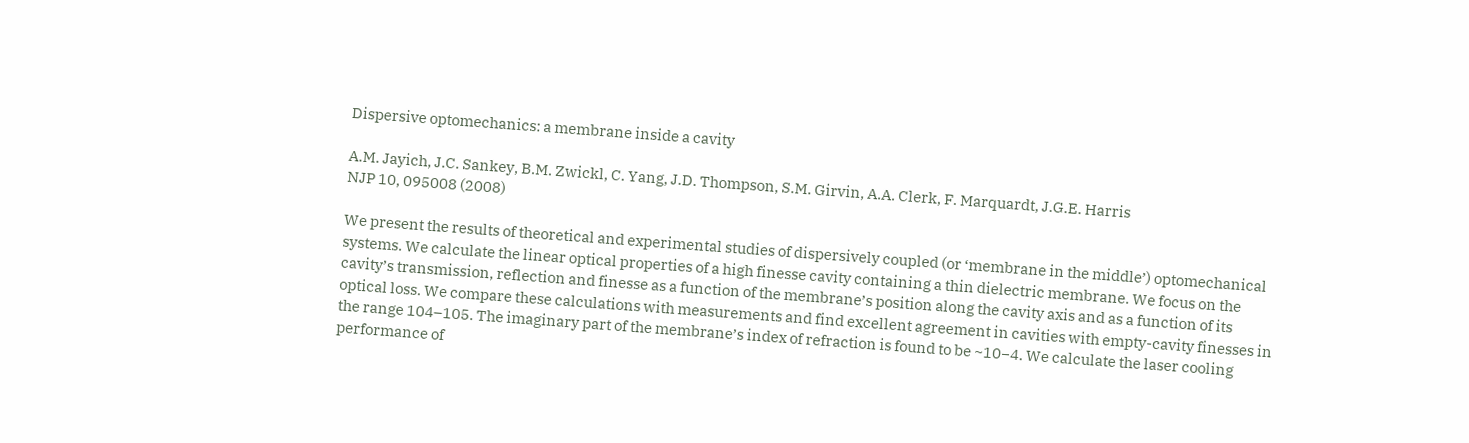Dispersive optomechanics: a membrane inside a cavity

A.M. Jayich, J.C. Sankey, B.M. Zwickl, C. Yang, J.D. Thompson, S.M. Girvin, A.A. Clerk, F. Marquardt, J.G.E. Harris
NJP 10, 095008 (2008)

We present the results of theoretical and experimental studies of dispersively coupled (or ‘membrane in the middle’) optomechanical systems. We calculate the linear optical properties of a high finesse cavity containing a thin dielectric membrane. We focus on the cavity’s transmission, reflection and finesse as a function of the membrane’s position along the cavity axis and as a function of its optical loss. We compare these calculations with measurements and find excellent agreement in cavities with empty-cavity finesses in the range 104–105. The imaginary part of the membrane’s index of refraction is found to be ~10−4. We calculate the laser cooling performance of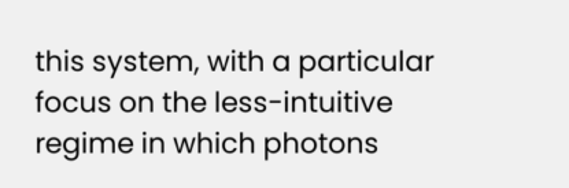this system, with a particular focus on the less-intuitive regime in which photons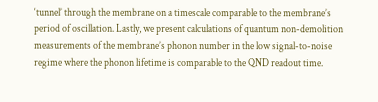‘tunnel’ through the membrane on a timescale comparable to the membrane’s period of oscillation. Lastly, we present calculations of quantum non-demolition measurements of the membrane’s phonon number in the low signal-to-noise regime where the phonon lifetime is comparable to the QND readout time.